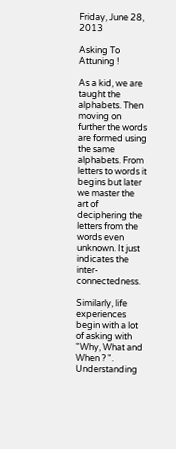Friday, June 28, 2013

Asking To Attuning !

As a kid, we are taught the alphabets. Then moving on further the words are formed using the same alphabets. From letters to words it begins but later we master the art of deciphering the letters from the words even unknown. It just indicates the inter-connectedness.

Similarly, life experiences begin with a lot of asking with "Why, What and When ? ". Understanding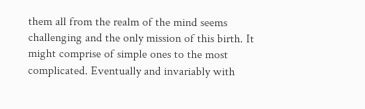them all from the realm of the mind seems challenging and the only mission of this birth. It might comprise of simple ones to the most complicated. Eventually and invariably with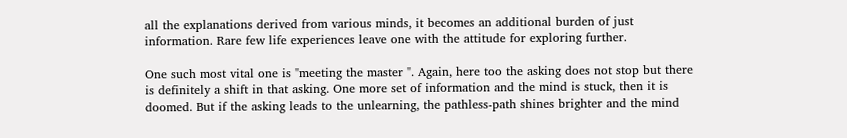all the explanations derived from various minds, it becomes an additional burden of just information. Rare few life experiences leave one with the attitude for exploring further.

One such most vital one is "meeting the master ". Again, here too the asking does not stop but there is definitely a shift in that asking. One more set of information and the mind is stuck, then it is doomed. But if the asking leads to the unlearning, the pathless-path shines brighter and the mind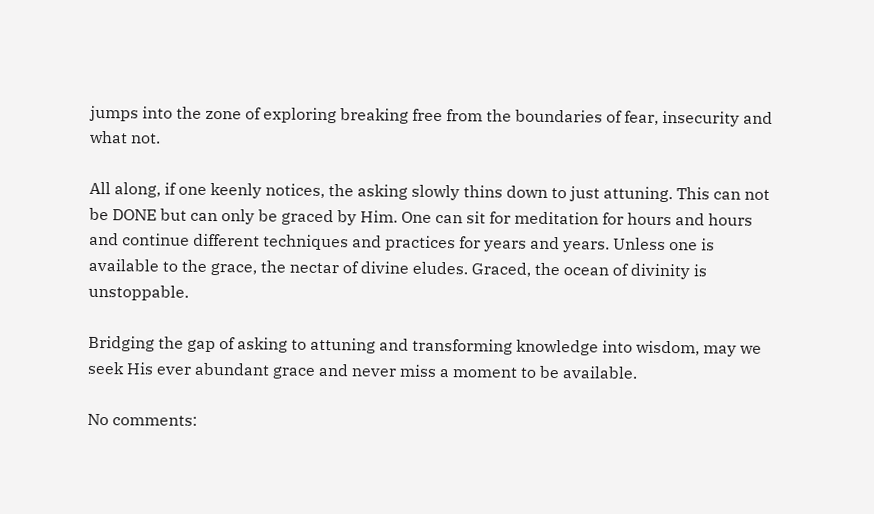jumps into the zone of exploring breaking free from the boundaries of fear, insecurity and what not.

All along, if one keenly notices, the asking slowly thins down to just attuning. This can not be DONE but can only be graced by Him. One can sit for meditation for hours and hours and continue different techniques and practices for years and years. Unless one is available to the grace, the nectar of divine eludes. Graced, the ocean of divinity is unstoppable.

Bridging the gap of asking to attuning and transforming knowledge into wisdom, may we seek His ever abundant grace and never miss a moment to be available.

No comments: